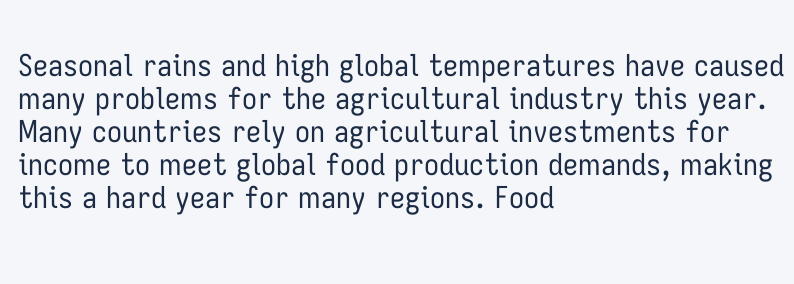Seasonal rains and high global temperatures have caused many problems for the agricultural industry this year. Many countries rely on agricultural investments for income to meet global food production demands, making this a hard year for many regions. Food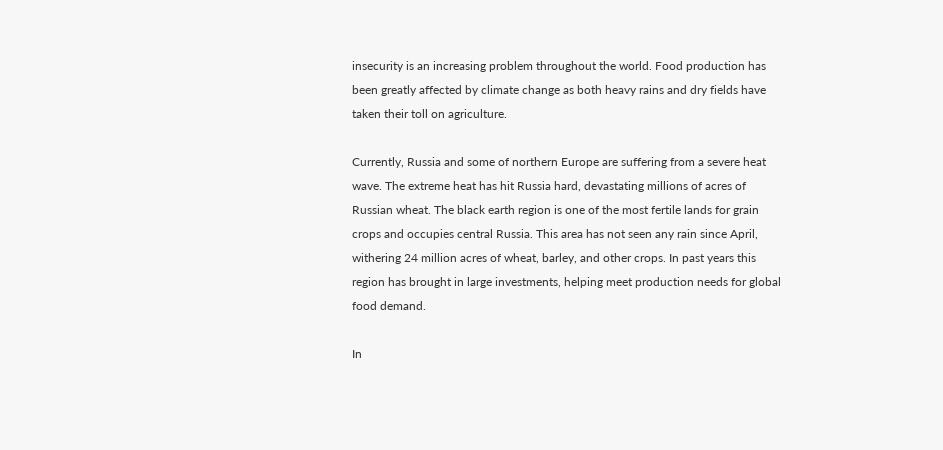insecurity is an increasing problem throughout the world. Food production has been greatly affected by climate change as both heavy rains and dry fields have taken their toll on agriculture.

Currently, Russia and some of northern Europe are suffering from a severe heat wave. The extreme heat has hit Russia hard, devastating millions of acres of Russian wheat. The black earth region is one of the most fertile lands for grain crops and occupies central Russia. This area has not seen any rain since April, withering 24 million acres of wheat, barley, and other crops. In past years this region has brought in large investments, helping meet production needs for global food demand.

In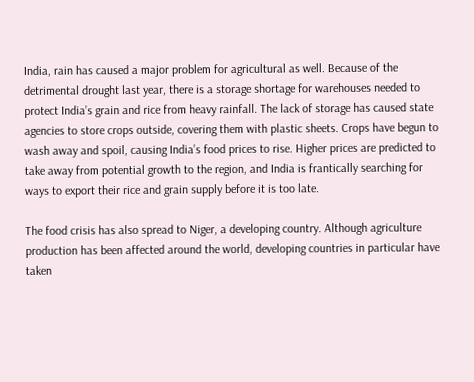India, rain has caused a major problem for agricultural as well. Because of the detrimental drought last year, there is a storage shortage for warehouses needed to protect India’s grain and rice from heavy rainfall. The lack of storage has caused state agencies to store crops outside, covering them with plastic sheets. Crops have begun to wash away and spoil, causing India’s food prices to rise. Higher prices are predicted to take away from potential growth to the region, and India is frantically searching for ways to export their rice and grain supply before it is too late.

The food crisis has also spread to Niger, a developing country. Although agriculture production has been affected around the world, developing countries in particular have taken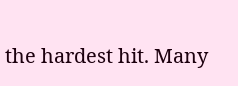the hardest hit. Many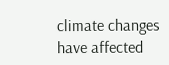climate changes have affected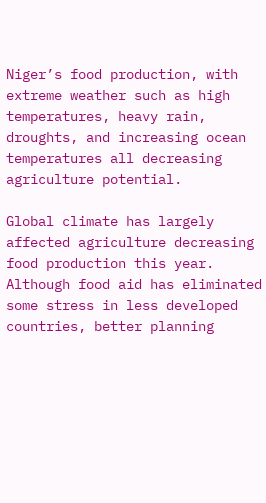Niger’s food production, with extreme weather such as high temperatures, heavy rain, droughts, and increasing ocean temperatures all decreasing agriculture potential.

Global climate has largely affected agriculture decreasing food production this year. Although food aid has eliminated some stress in less developed countries, better planning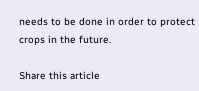needs to be done in order to protect crops in the future.

Share this article